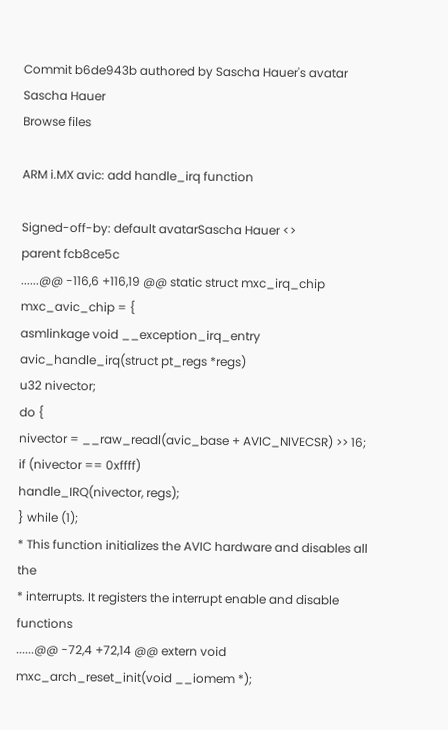Commit b6de943b authored by Sascha Hauer's avatar Sascha Hauer
Browse files

ARM i.MX avic: add handle_irq function

Signed-off-by: default avatarSascha Hauer <>
parent fcb8ce5c
......@@ -116,6 +116,19 @@ static struct mxc_irq_chip mxc_avic_chip = {
asmlinkage void __exception_irq_entry avic_handle_irq(struct pt_regs *regs)
u32 nivector;
do {
nivector = __raw_readl(avic_base + AVIC_NIVECSR) >> 16;
if (nivector == 0xffff)
handle_IRQ(nivector, regs);
} while (1);
* This function initializes the AVIC hardware and disables all the
* interrupts. It registers the interrupt enable and disable functions
......@@ -72,4 +72,14 @@ extern void mxc_arch_reset_init(void __iomem *);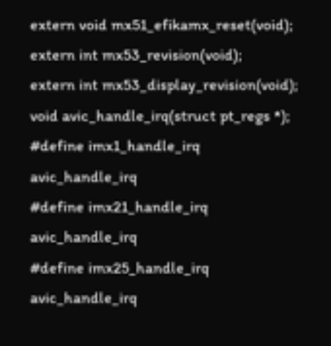extern void mx51_efikamx_reset(void);
extern int mx53_revision(void);
extern int mx53_display_revision(void);
void avic_handle_irq(struct pt_regs *);
#define imx1_handle_irq avic_handle_irq
#define imx21_handle_irq avic_handle_irq
#define imx25_handle_irq avic_handle_irq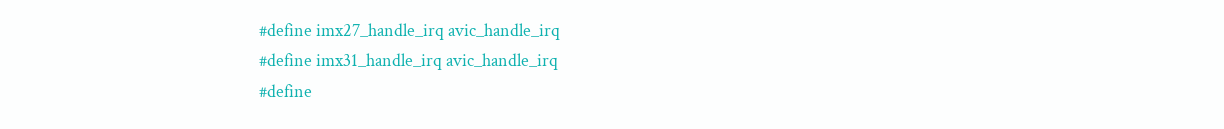#define imx27_handle_irq avic_handle_irq
#define imx31_handle_irq avic_handle_irq
#define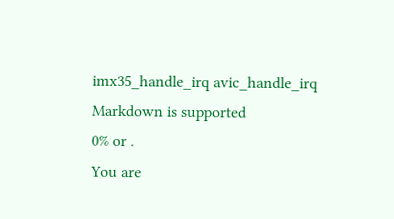imx35_handle_irq avic_handle_irq
Markdown is supported
0% or .
You are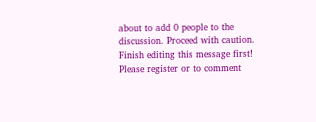about to add 0 people to the discussion. Proceed with caution.
Finish editing this message first!
Please register or to comment